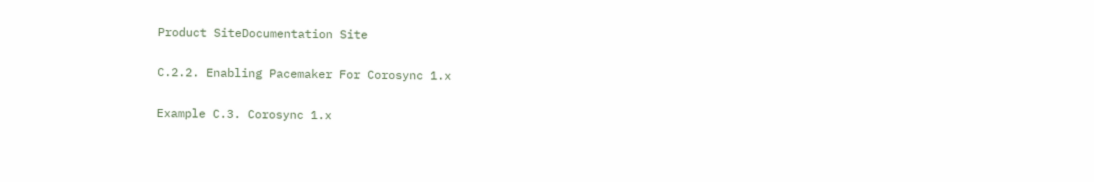Product SiteDocumentation Site

C.2.2. Enabling Pacemaker For Corosync 1.x

Example C.3. Corosync 1.x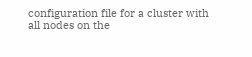configuration file for a cluster with all nodes on the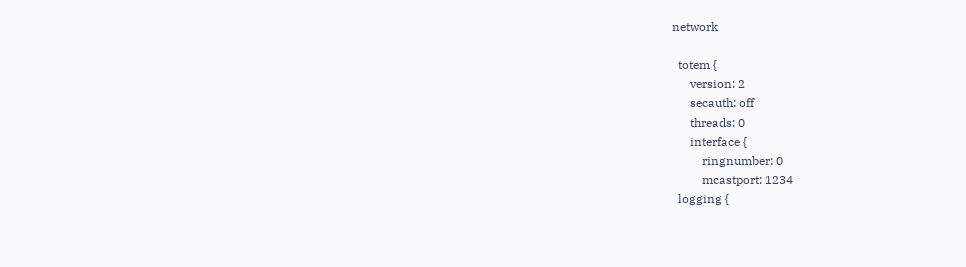network

  totem {
      version: 2
      secauth: off
      threads: 0
      interface {
          ringnumber: 0
          mcastport: 1234
  logging {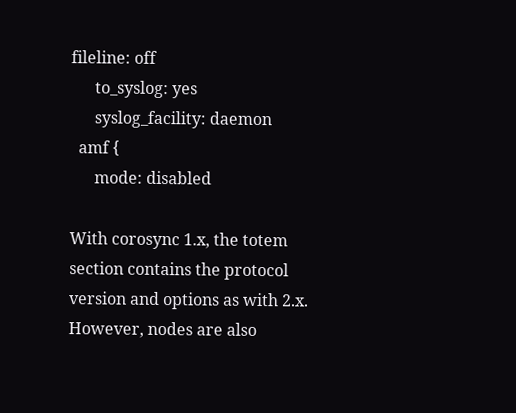fileline: off
      to_syslog: yes
      syslog_facility: daemon
  amf {
      mode: disabled

With corosync 1.x, the totem section contains the protocol version and options as with 2.x. However, nodes are also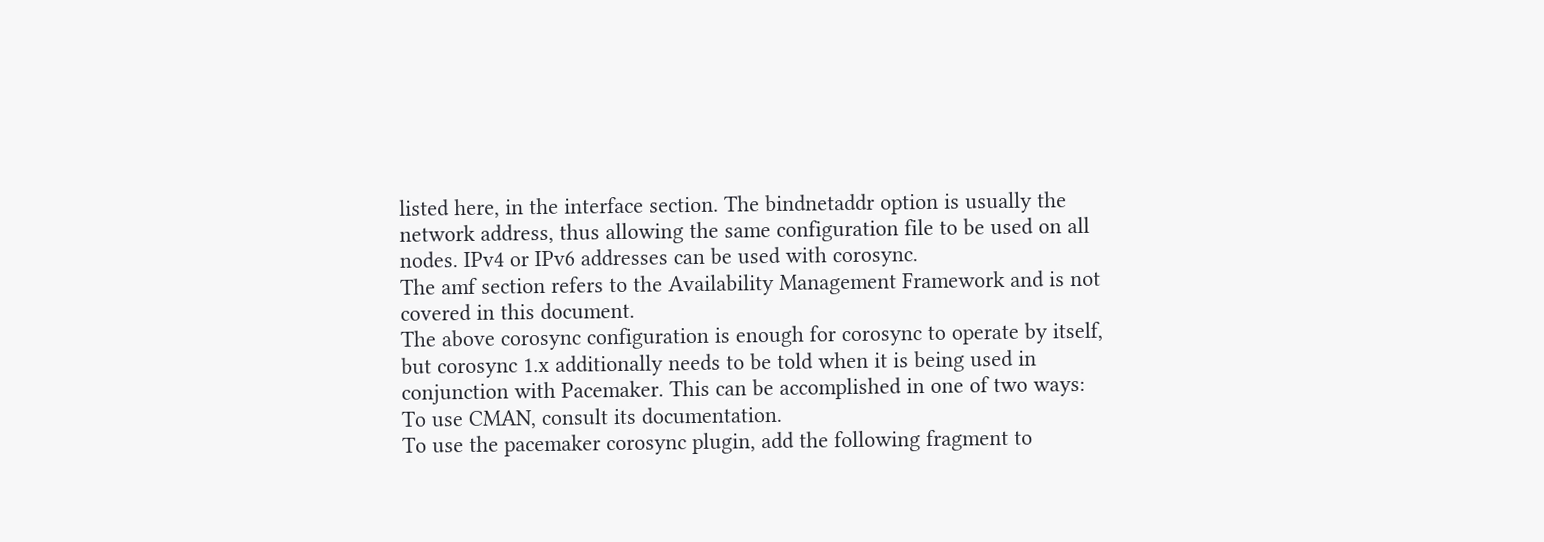listed here, in the interface section. The bindnetaddr option is usually the network address, thus allowing the same configuration file to be used on all nodes. IPv4 or IPv6 addresses can be used with corosync.
The amf section refers to the Availability Management Framework and is not covered in this document.
The above corosync configuration is enough for corosync to operate by itself, but corosync 1.x additionally needs to be told when it is being used in conjunction with Pacemaker. This can be accomplished in one of two ways:
To use CMAN, consult its documentation.
To use the pacemaker corosync plugin, add the following fragment to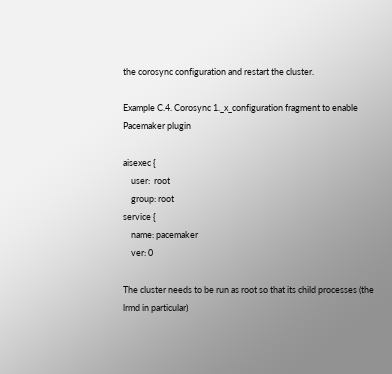the corosync configuration and restart the cluster.

Example C.4. Corosync 1._x_configuration fragment to enable Pacemaker plugin

aisexec {
    user:  root
    group: root
service {
    name: pacemaker
    ver: 0

The cluster needs to be run as root so that its child processes (the lrmd in particular)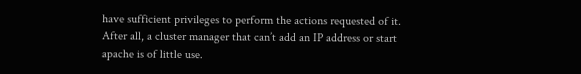have sufficient privileges to perform the actions requested of it. After all, a cluster manager that can’t add an IP address or start apache is of little use.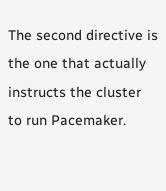The second directive is the one that actually instructs the cluster to run Pacemaker.